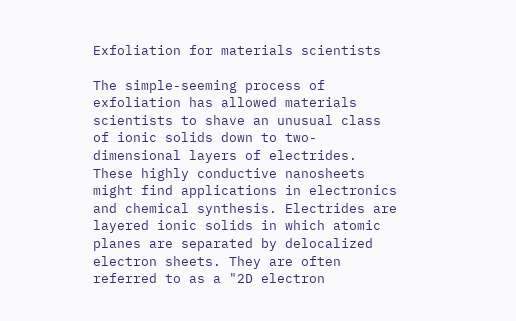Exfoliation for materials scientists

The simple-seeming process of exfoliation has allowed materials scientists to shave an unusual class of ionic solids down to two-dimensional layers of electrides. These highly conductive nanosheets might find applications in electronics and chemical synthesis. Electrides are layered ionic solids in which atomic planes are separated by delocalized electron sheets. They are often referred to as a "2D electron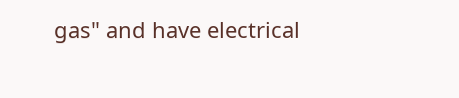gas" and have electrical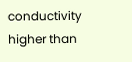conductivity higher than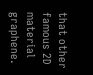that other famous 2D material graphene.